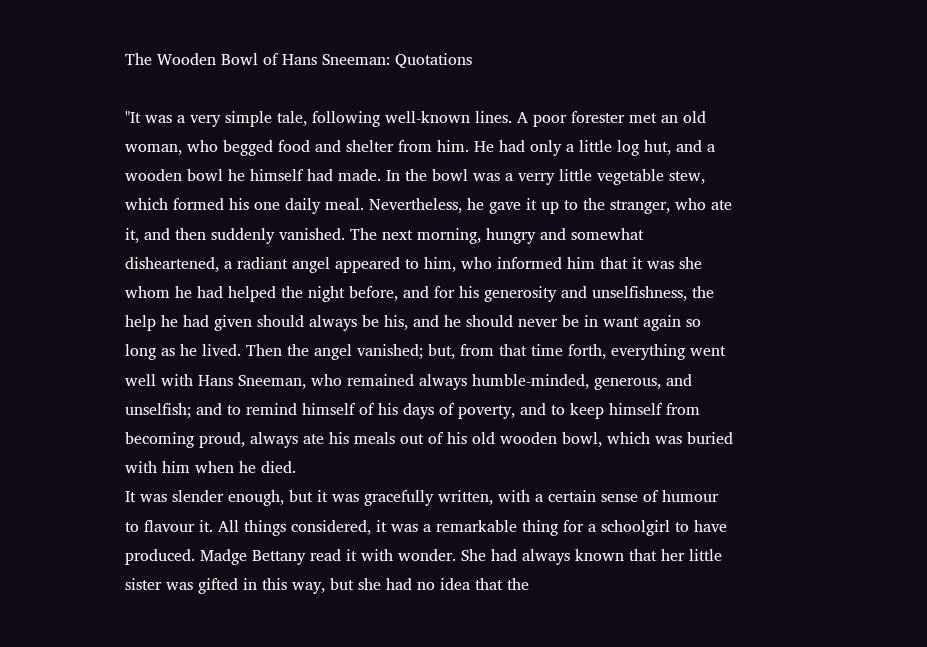The Wooden Bowl of Hans Sneeman: Quotations

"It was a very simple tale, following well-known lines. A poor forester met an old woman, who begged food and shelter from him. He had only a little log hut, and a wooden bowl he himself had made. In the bowl was a verry little vegetable stew, which formed his one daily meal. Nevertheless, he gave it up to the stranger, who ate it, and then suddenly vanished. The next morning, hungry and somewhat disheartened, a radiant angel appeared to him, who informed him that it was she whom he had helped the night before, and for his generosity and unselfishness, the help he had given should always be his, and he should never be in want again so long as he lived. Then the angel vanished; but, from that time forth, everything went well with Hans Sneeman, who remained always humble-minded, generous, and unselfish; and to remind himself of his days of poverty, and to keep himself from becoming proud, always ate his meals out of his old wooden bowl, which was buried with him when he died.
It was slender enough, but it was gracefully written, with a certain sense of humour to flavour it. All things considered, it was a remarkable thing for a schoolgirl to have produced. Madge Bettany read it with wonder. She had always known that her little sister was gifted in this way, but she had no idea that the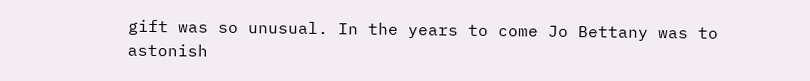gift was so unusual. In the years to come Jo Bettany was to astonish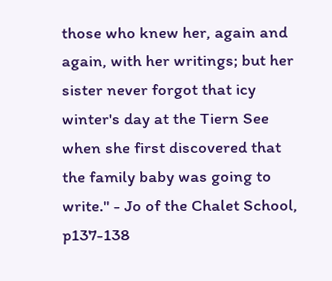those who knew her, again and again, with her writings; but her sister never forgot that icy winter's day at the Tiern See when she first discovered that the family baby was going to write." - Jo of the Chalet School, p137-138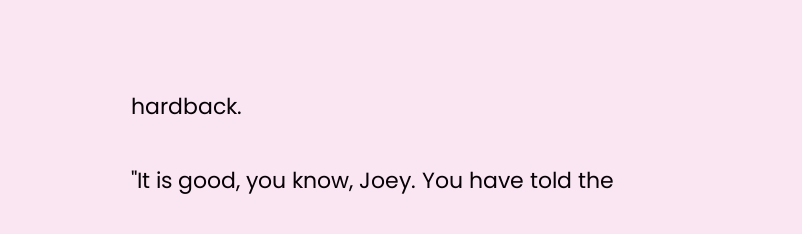hardback.

"It is good, you know, Joey. You have told the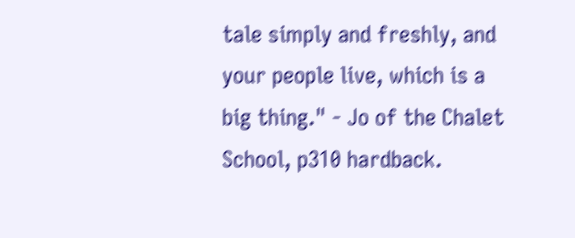tale simply and freshly, and your people live, which is a big thing." - Jo of the Chalet School, p310 hardback.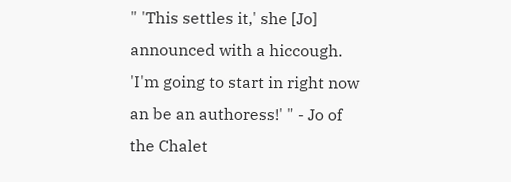" 'This settles it,' she [Jo] announced with a hiccough. 'I'm going to start in right now an be an authoress!' " - Jo of the Chalet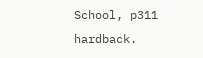School, p311 hardback.